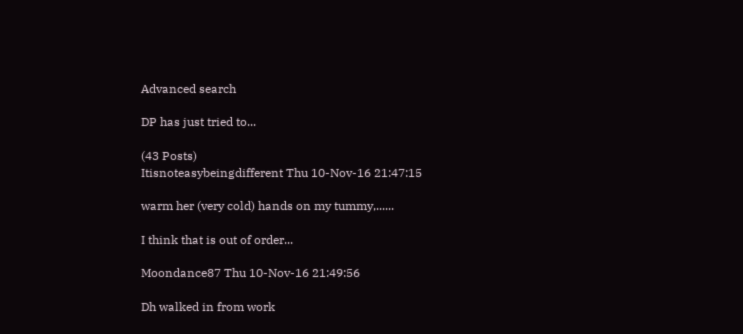Advanced search

DP has just tried to...

(43 Posts)
Itisnoteasybeingdifferent Thu 10-Nov-16 21:47:15

warm her (very cold) hands on my tummy,......

I think that is out of order...

Moondance87 Thu 10-Nov-16 21:49:56

Dh walked in from work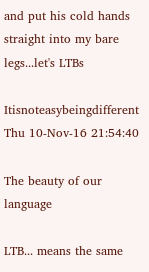and put his cold hands straight into my bare legs...let's LTBs

Itisnoteasybeingdifferent Thu 10-Nov-16 21:54:40

The beauty of our language

LTB... means the same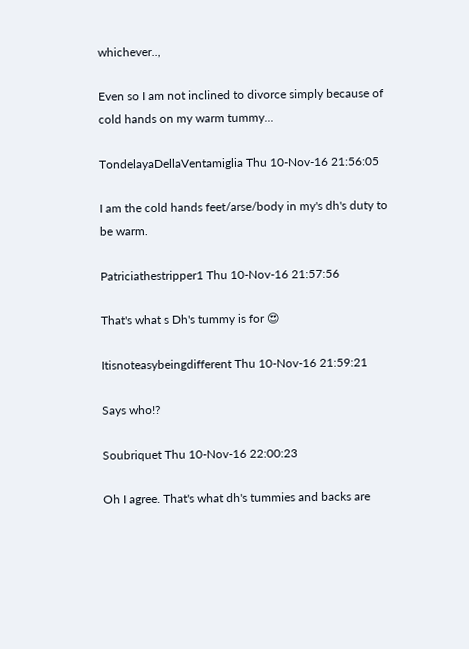whichever..,

Even so I am not inclined to divorce simply because of cold hands on my warm tummy...

TondelayaDellaVentamiglia Thu 10-Nov-16 21:56:05

I am the cold hands feet/arse/body in my's dh's duty to be warm.

Patriciathestripper1 Thu 10-Nov-16 21:57:56

That's what s Dh's tummy is for 😍

Itisnoteasybeingdifferent Thu 10-Nov-16 21:59:21

Says who!?

Soubriquet Thu 10-Nov-16 22:00:23

Oh I agree. That's what dh's tummies and backs are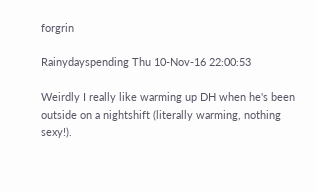forgrin

Rainydayspending Thu 10-Nov-16 22:00:53

Weirdly I really like warming up DH when he's been outside on a nightshift (literally warming, nothing sexy!).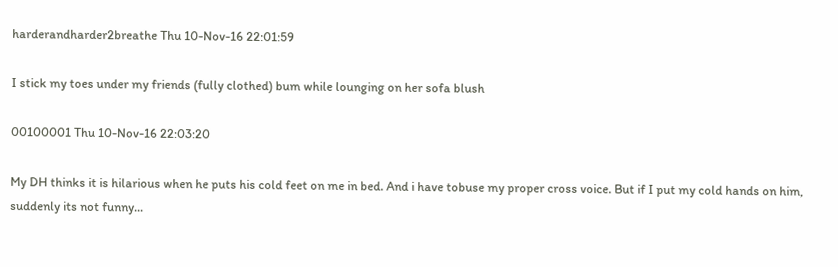harderandharder2breathe Thu 10-Nov-16 22:01:59

I stick my toes under my friends (fully clothed) bum while lounging on her sofa blush

00100001 Thu 10-Nov-16 22:03:20

My DH thinks it is hilarious when he puts his cold feet on me in bed. And i have tobuse my proper cross voice. But if I put my cold hands on him, suddenly its not funny...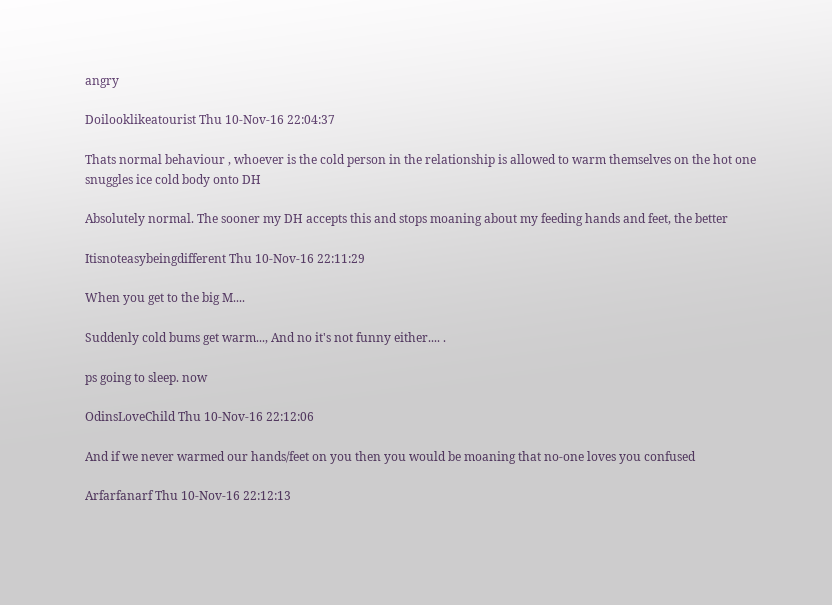angry

Doilooklikeatourist Thu 10-Nov-16 22:04:37

Thats normal behaviour , whoever is the cold person in the relationship is allowed to warm themselves on the hot one
snuggles ice cold body onto DH

Absolutely normal. The sooner my DH accepts this and stops moaning about my feeding hands and feet, the better

Itisnoteasybeingdifferent Thu 10-Nov-16 22:11:29

When you get to the big M....

Suddenly cold bums get warm..., And no it's not funny either.... .

ps going to sleep. now

OdinsLoveChild Thu 10-Nov-16 22:12:06

And if we never warmed our hands/feet on you then you would be moaning that no-one loves you confused

Arfarfanarf Thu 10-Nov-16 22:12:13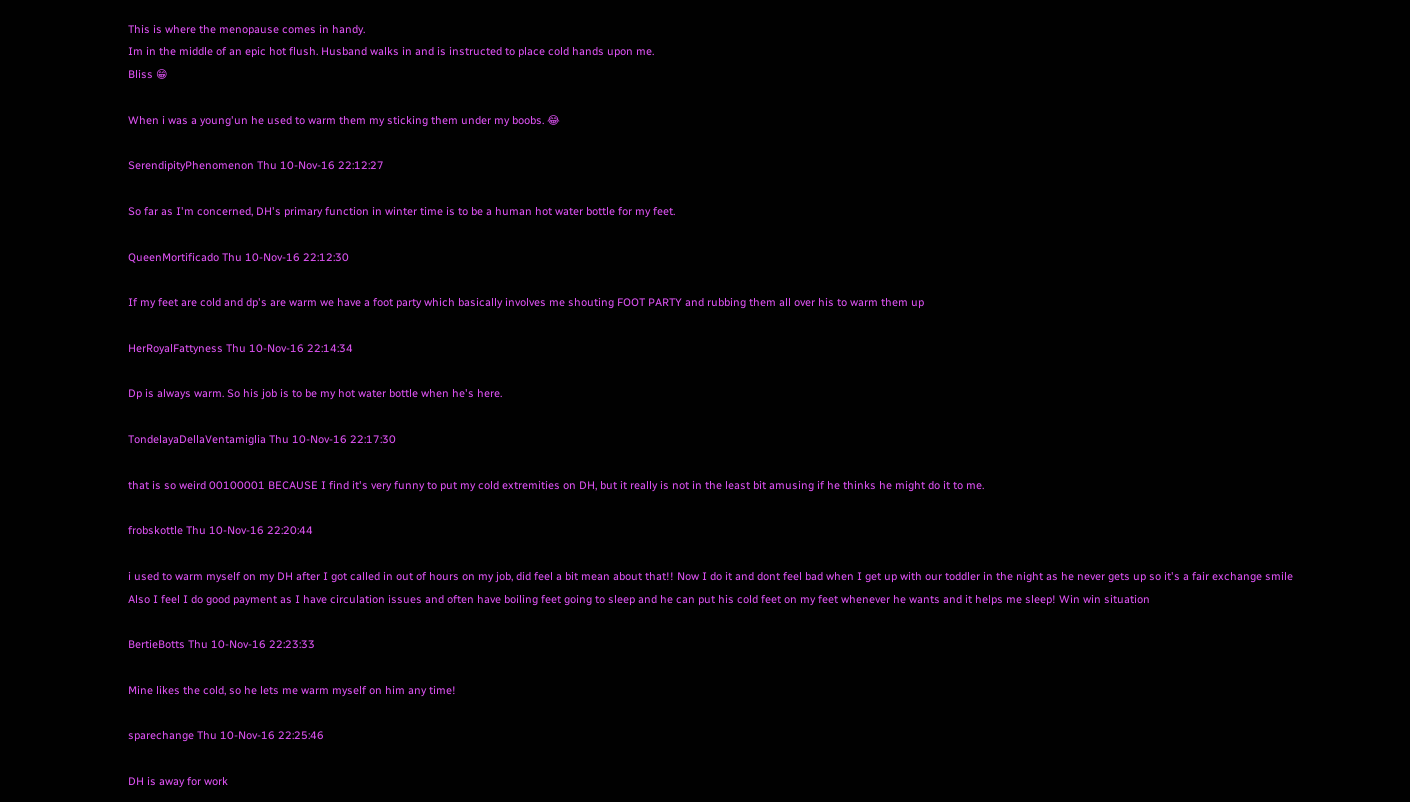This is where the menopause comes in handy.
Im in the middle of an epic hot flush. Husband walks in and is instructed to place cold hands upon me.
Bliss 😁

When i was a young'un he used to warm them my sticking them under my boobs. 😂

SerendipityPhenomenon Thu 10-Nov-16 22:12:27

So far as I'm concerned, DH's primary function in winter time is to be a human hot water bottle for my feet.

QueenMortificado Thu 10-Nov-16 22:12:30

If my feet are cold and dp's are warm we have a foot party which basically involves me shouting FOOT PARTY and rubbing them all over his to warm them up

HerRoyalFattyness Thu 10-Nov-16 22:14:34

Dp is always warm. So his job is to be my hot water bottle when he's here.

TondelayaDellaVentamiglia Thu 10-Nov-16 22:17:30

that is so weird 00100001 BECAUSE I find it's very funny to put my cold extremities on DH, but it really is not in the least bit amusing if he thinks he might do it to me.

frobskottle Thu 10-Nov-16 22:20:44

i used to warm myself on my DH after I got called in out of hours on my job, did feel a bit mean about that!! Now I do it and dont feel bad when I get up with our toddler in the night as he never gets up so it's a fair exchange smile
Also I feel I do good payment as I have circulation issues and often have boiling feet going to sleep and he can put his cold feet on my feet whenever he wants and it helps me sleep! Win win situation

BertieBotts Thu 10-Nov-16 22:23:33

Mine likes the cold, so he lets me warm myself on him any time!

sparechange Thu 10-Nov-16 22:25:46

DH is away for work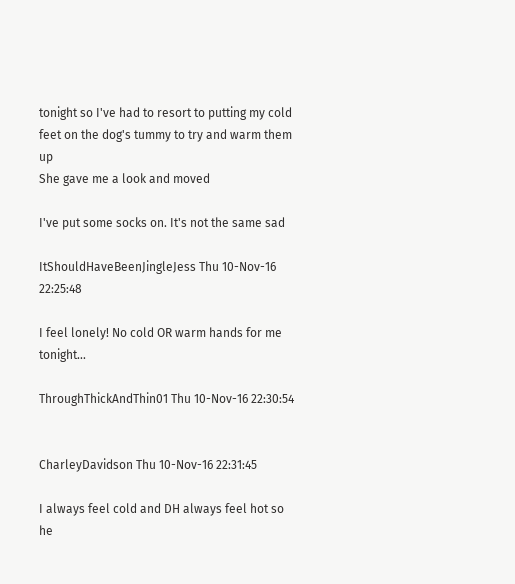tonight so I've had to resort to putting my cold feet on the dog's tummy to try and warm them up
She gave me a look and moved

I've put some socks on. It's not the same sad

ItShouldHaveBeenJingleJess Thu 10-Nov-16 22:25:48

I feel lonely! No cold OR warm hands for me tonight...

ThroughThickAndThin01 Thu 10-Nov-16 22:30:54


CharleyDavidson Thu 10-Nov-16 22:31:45

I always feel cold and DH always feel hot so he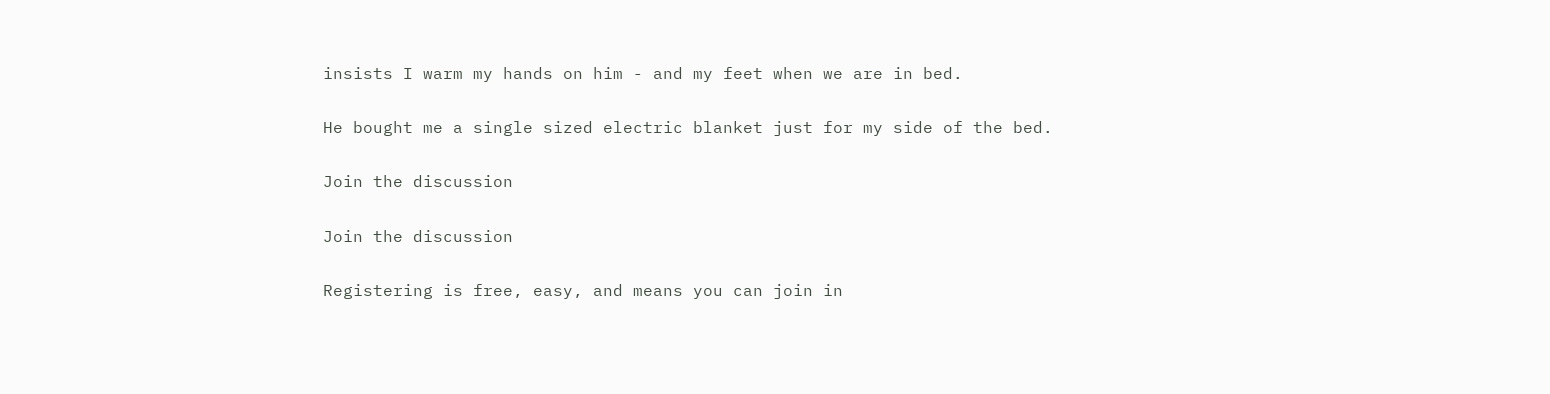insists I warm my hands on him - and my feet when we are in bed.

He bought me a single sized electric blanket just for my side of the bed.

Join the discussion

Join the discussion

Registering is free, easy, and means you can join in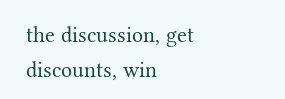the discussion, get discounts, win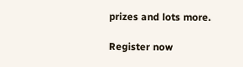prizes and lots more.

Register now